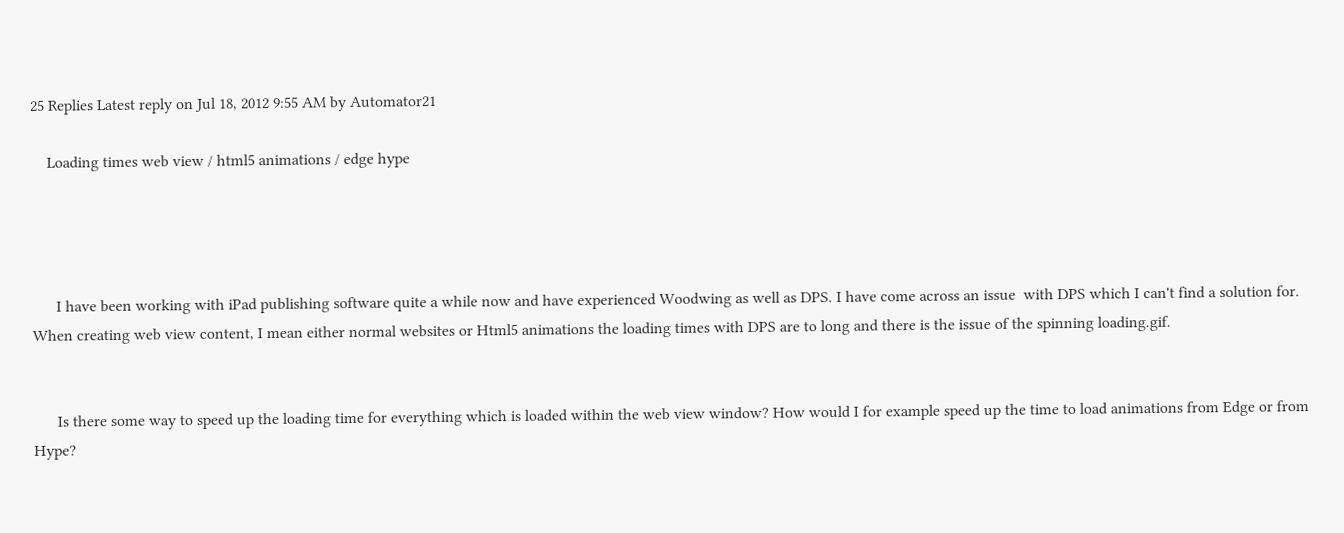25 Replies Latest reply on Jul 18, 2012 9:55 AM by Automator21

    Loading times web view / html5 animations / edge hype




      I have been working with iPad publishing software quite a while now and have experienced Woodwing as well as DPS. I have come across an issue  with DPS which I can't find a solution for. When creating web view content, I mean either normal websites or Html5 animations the loading times with DPS are to long and there is the issue of the spinning loading.gif.


      Is there some way to speed up the loading time for everything which is loaded within the web view window? How would I for example speed up the time to load animations from Edge or from Hype?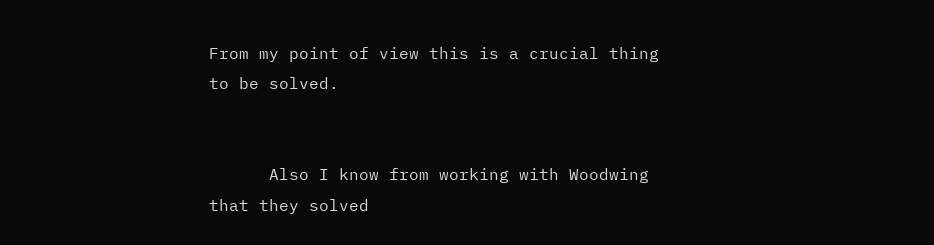From my point of view this is a crucial thing to be solved.


      Also I know from working with Woodwing that they solved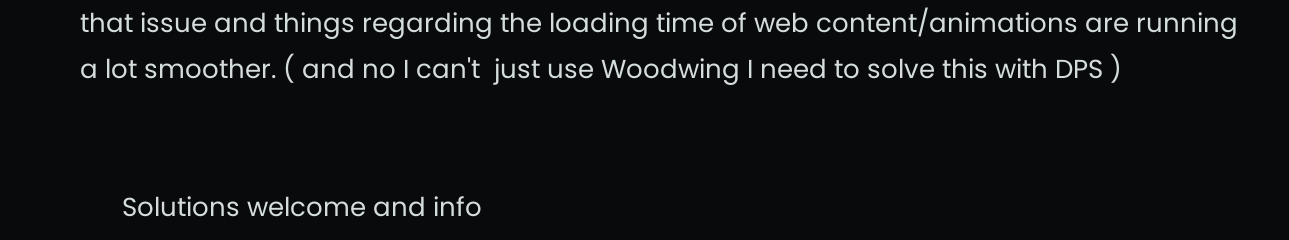that issue and things regarding the loading time of web content/animations are running a lot smoother. ( and no I can't  just use Woodwing I need to solve this with DPS )


      Solutions welcome and info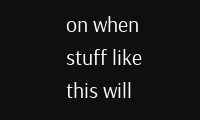on when stuff like this will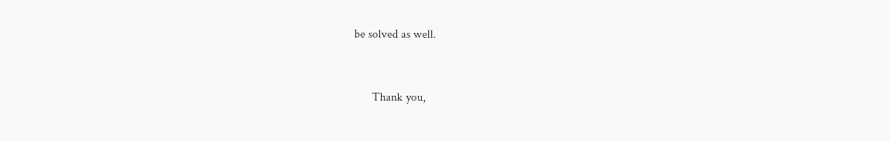be solved as well.


      Thank you,